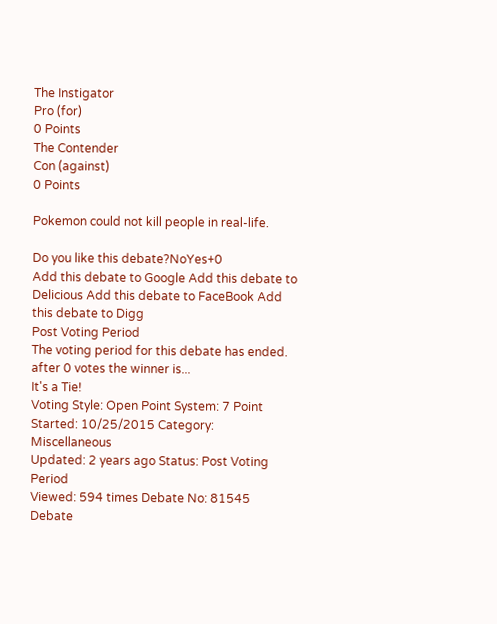The Instigator
Pro (for)
0 Points
The Contender
Con (against)
0 Points

Pokemon could not kill people in real-life.

Do you like this debate?NoYes+0
Add this debate to Google Add this debate to Delicious Add this debate to FaceBook Add this debate to Digg
Post Voting Period
The voting period for this debate has ended.
after 0 votes the winner is...
It's a Tie!
Voting Style: Open Point System: 7 Point
Started: 10/25/2015 Category: Miscellaneous
Updated: 2 years ago Status: Post Voting Period
Viewed: 594 times Debate No: 81545
Debate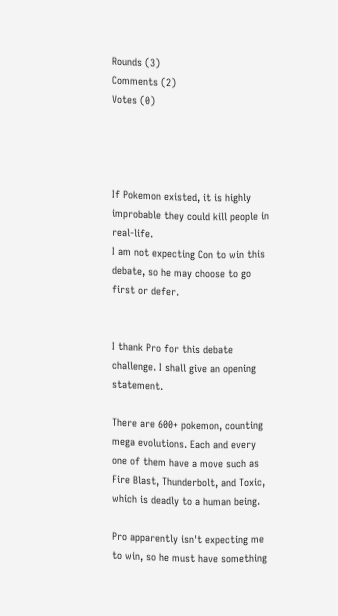Rounds (3)
Comments (2)
Votes (0)




If Pokemon existed, it is highly improbable they could kill people in real-life.
I am not expecting Con to win this debate, so he may choose to go first or defer.


I thank Pro for this debate challenge. I shall give an opening statement.

There are 600+ pokemon, counting mega evolutions. Each and every one of them have a move such as Fire Blast, Thunderbolt, and Toxic, which is deadly to a human being.

Pro apparently isn't expecting me to win, so he must have something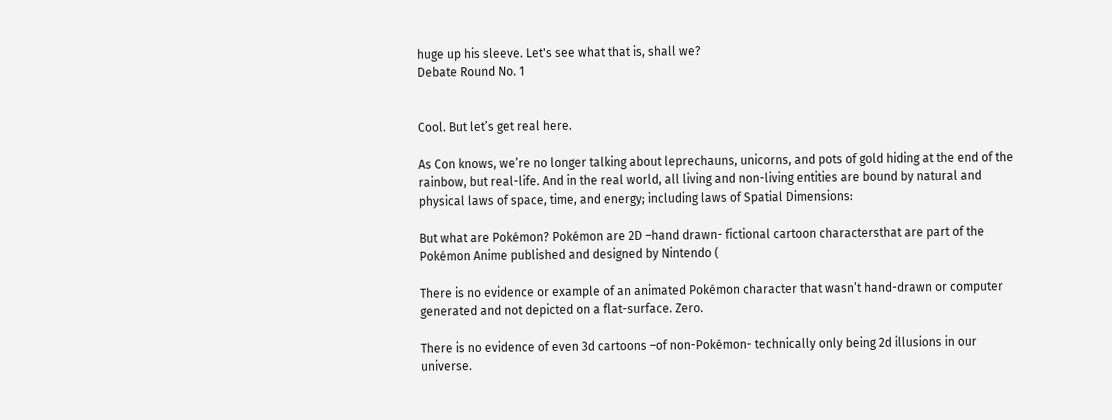huge up his sleeve. Let's see what that is, shall we?
Debate Round No. 1


Cool. But let’s get real here.

As Con knows, we’re no longer talking about leprechauns, unicorns, and pots of gold hiding at the end of the rainbow, but real-life. And in the real world, all living and non-living entities are bound by natural and physical laws of space, time, and energy; including laws of Spatial Dimensions:

But what are Pokémon? Pokémon are 2D –hand drawn- fictional cartoon charactersthat are part of the Pokémon Anime published and designed by Nintendo (

There is no evidence or example of an animated Pokémon character that wasn’t hand-drawn or computer generated and not depicted on a flat-surface. Zero.

There is no evidence of even 3d cartoons –of non-Pokémon- technically only being 2d illusions in our universe.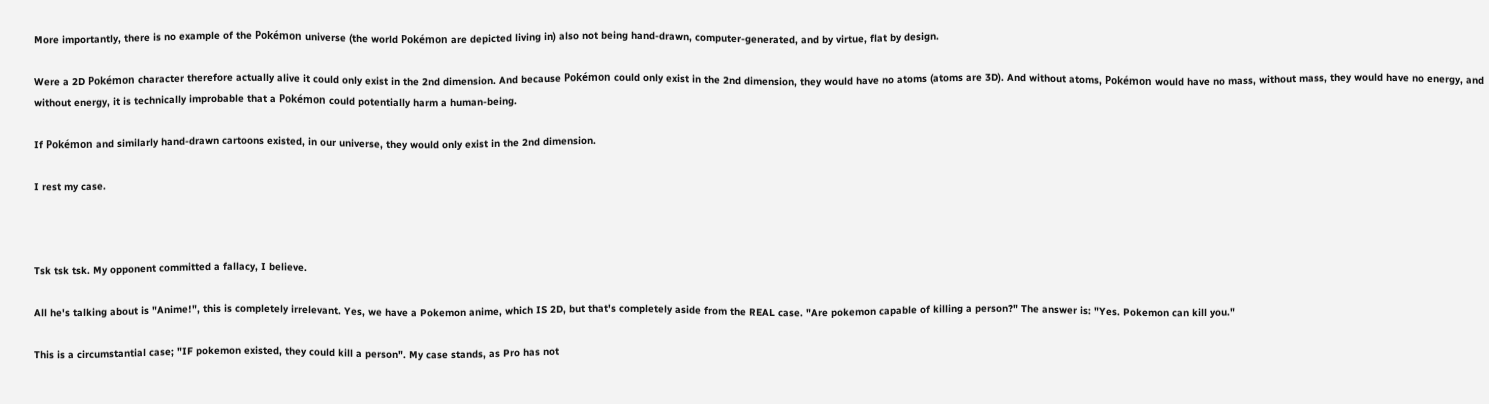More importantly, there is no example of the Pokémon universe (the world Pokémon are depicted living in) also not being hand-drawn, computer-generated, and by virtue, flat by design.

Were a 2D Pokémon character therefore actually alive it could only exist in the 2nd dimension. And because Pokémon could only exist in the 2nd dimension, they would have no atoms (atoms are 3D). And without atoms, Pokémon would have no mass, without mass, they would have no energy, and without energy, it is technically improbable that a Pokémon could potentially harm a human-being.

If Pokémon and similarly hand-drawn cartoons existed, in our universe, they would only exist in the 2nd dimension.

I rest my case.



Tsk tsk tsk. My opponent committed a fallacy, I believe.

All he's talking about is "Anime!", this is completely irrelevant. Yes, we have a Pokemon anime, which IS 2D, but that's completely aside from the REAL case. "Are pokemon capable of killing a person?" The answer is: "Yes. Pokemon can kill you."

This is a circumstantial case; "IF pokemon existed, they could kill a person". My case stands, as Pro has not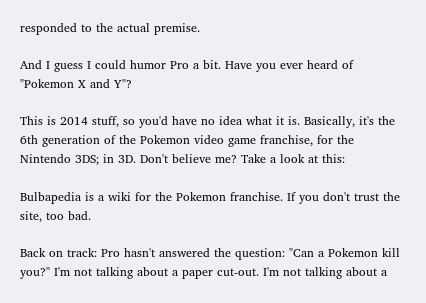responded to the actual premise.

And I guess I could humor Pro a bit. Have you ever heard of "Pokemon X and Y"?

This is 2014 stuff, so you'd have no idea what it is. Basically, it's the 6th generation of the Pokemon video game franchise, for the Nintendo 3DS; in 3D. Don't believe me? Take a look at this:

Bulbapedia is a wiki for the Pokemon franchise. If you don't trust the site, too bad.

Back on track: Pro hasn't answered the question: "Can a Pokemon kill you?" I'm not talking about a paper cut-out. I'm not talking about a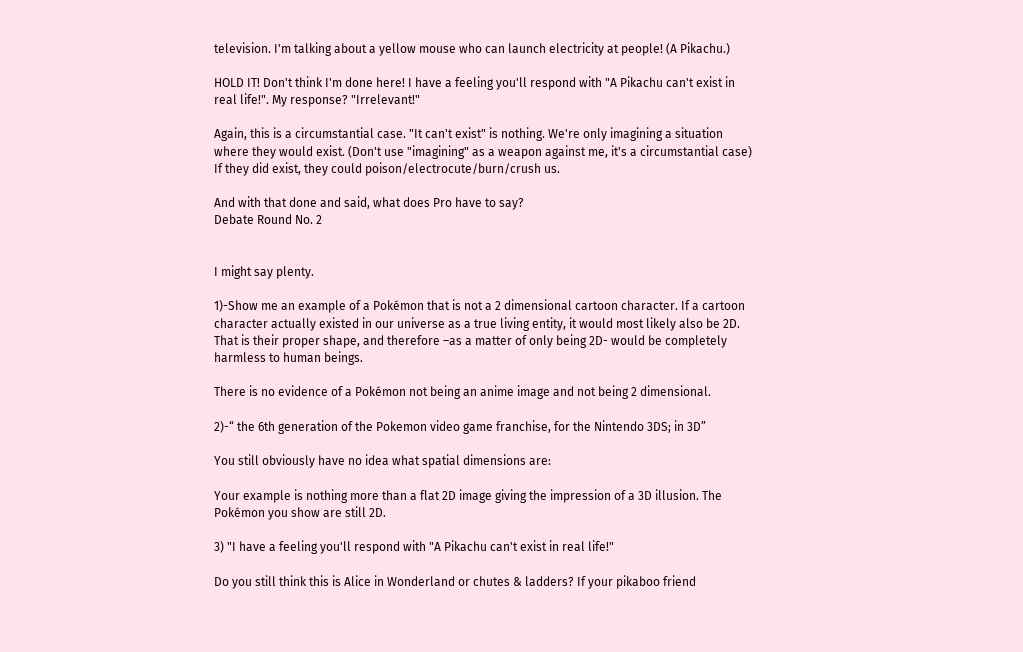television. I'm talking about a yellow mouse who can launch electricity at people! (A Pikachu.)

HOLD IT! Don't think I'm done here! I have a feeling you'll respond with "A Pikachu can't exist in real life!". My response? "Irrelevant!"

Again, this is a circumstantial case. "It can't exist" is nothing. We're only imagining a situation where they would exist. (Don't use "imagining" as a weapon against me, it's a circumstantial case) If they did exist, they could poison/electrocute/burn/crush us.

And with that done and said, what does Pro have to say?
Debate Round No. 2


I might say plenty.

1)-Show me an example of a Pokémon that is not a 2 dimensional cartoon character. If a cartoon character actually existed in our universe as a true living entity, it would most likely also be 2D. That is their proper shape, and therefore –as a matter of only being 2D- would be completely harmless to human beings.

There is no evidence of a Pokémon not being an anime image and not being 2 dimensional.

2)-“ the 6th generation of the Pokemon video game franchise, for the Nintendo 3DS; in 3D”

You still obviously have no idea what spatial dimensions are:

Your example is nothing more than a flat 2D image giving the impression of a 3D illusion. The Pokémon you show are still 2D.

3) "I have a feeling you'll respond with "A Pikachu can't exist in real life!"

Do you still think this is Alice in Wonderland or chutes & ladders? If your pikaboo friend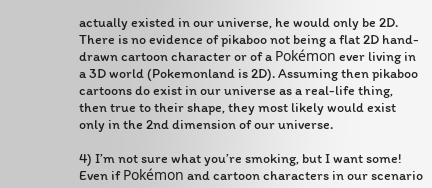actually existed in our universe, he would only be 2D. There is no evidence of pikaboo not being a flat 2D hand-drawn cartoon character or of a Pokémon ever living in a 3D world (Pokemonland is 2D). Assuming then pikaboo cartoons do exist in our universe as a real-life thing, then true to their shape, they most likely would exist only in the 2nd dimension of our universe.

4) I’m not sure what you’re smoking, but I want some! Even if Pokémon and cartoon characters in our scenario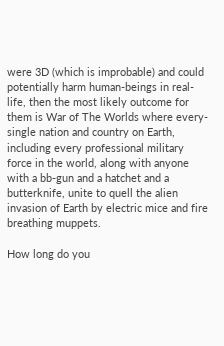were 3D (which is improbable) and could potentially harm human-beings in real-life, then the most likely outcome for them is War of The Worlds where every-single nation and country on Earth, including every professional military force in the world, along with anyone with a bb-gun and a hatchet and a butterknife, unite to quell the alien invasion of Earth by electric mice and fire breathing muppets.

How long do you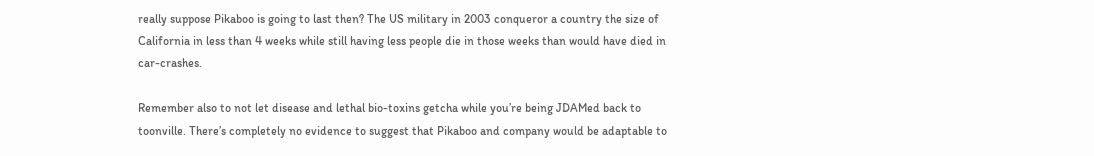really suppose Pikaboo is going to last then? The US military in 2003 conqueror a country the size of California in less than 4 weeks while still having less people die in those weeks than would have died in car-crashes.

Remember also to not let disease and lethal bio-toxins getcha while you’re being JDAMed back to toonville. There’s completely no evidence to suggest that Pikaboo and company would be adaptable to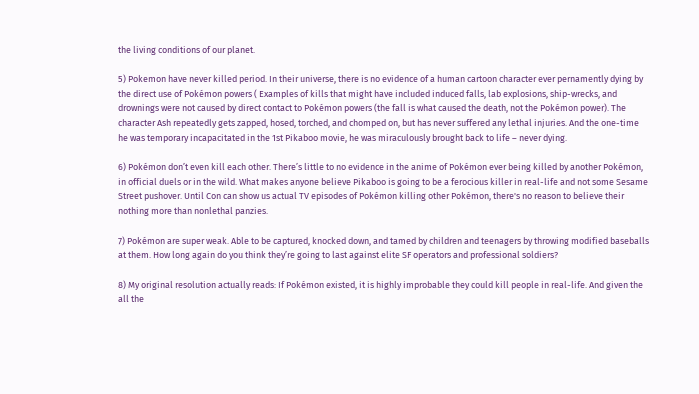the living conditions of our planet.

5) Pokemon have never killed period. In their universe, there is no evidence of a human cartoon character ever pernamently dying by the direct use of Pokémon powers ( Examples of kills that might have included induced falls, lab explosions, ship-wrecks, and drownings were not caused by direct contact to Pokémon powers (the fall is what caused the death, not the Pokémon power). The character Ash repeatedly gets zapped, hosed, torched, and chomped on, but has never suffered any lethal injuries. And the one-time he was temporary incapacitated in the 1st Pikaboo movie, he was miraculously brought back to life – never dying.

6) Pokémon don’t even kill each other. There’s little to no evidence in the anime of Pokémon ever being killed by another Pokémon, in official duels or in the wild. What makes anyone believe Pikaboo is going to be a ferocious killer in real-life and not some Sesame Street pushover. Until Con can show us actual TV episodes of Pokémon killing other Pokémon, there's no reason to believe their nothing more than nonlethal panzies.

7) Pokémon are super weak. Able to be captured, knocked down, and tamed by children and teenagers by throwing modified baseballs at them. How long again do you think they’re going to last against elite SF operators and professional soldiers?

8) My original resolution actually reads: If Pokémon existed, it is highly improbable they could kill people in real-life. And given the all the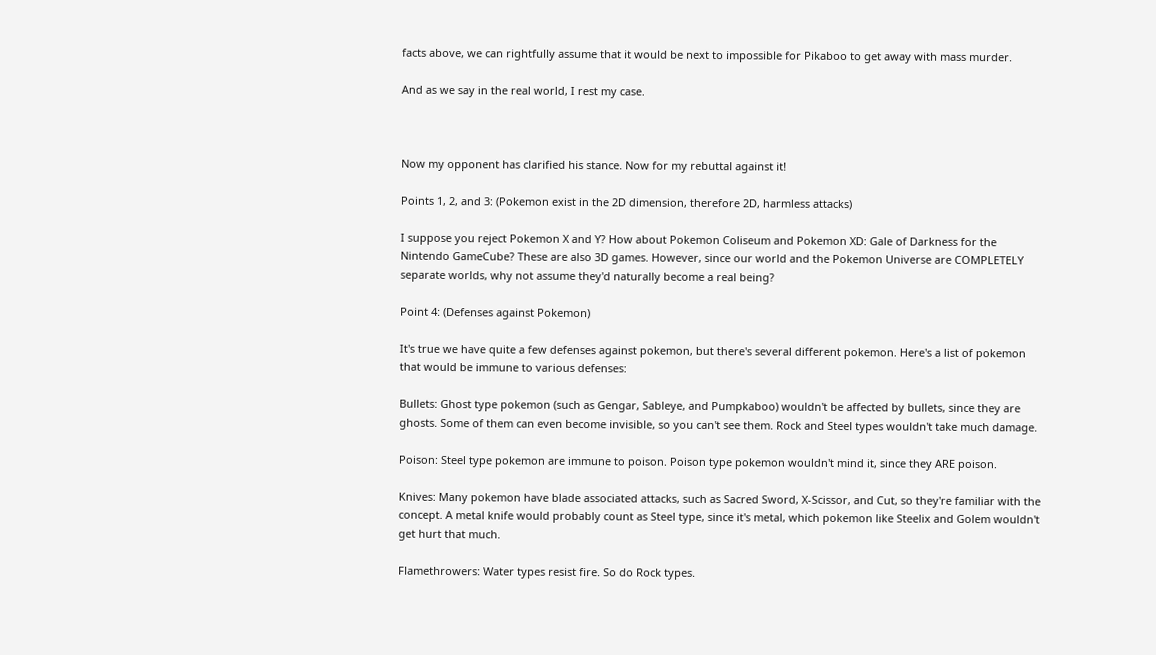facts above, we can rightfully assume that it would be next to impossible for Pikaboo to get away with mass murder.

And as we say in the real world, I rest my case.



Now my opponent has clarified his stance. Now for my rebuttal against it!

Points 1, 2, and 3: (Pokemon exist in the 2D dimension, therefore 2D, harmless attacks)

I suppose you reject Pokemon X and Y? How about Pokemon Coliseum and Pokemon XD: Gale of Darkness for the Nintendo GameCube? These are also 3D games. However, since our world and the Pokemon Universe are COMPLETELY separate worlds, why not assume they'd naturally become a real being?

Point 4: (Defenses against Pokemon)

It's true we have quite a few defenses against pokemon, but there's several different pokemon. Here's a list of pokemon that would be immune to various defenses:

Bullets: Ghost type pokemon (such as Gengar, Sableye, and Pumpkaboo) wouldn't be affected by bullets, since they are ghosts. Some of them can even become invisible, so you can't see them. Rock and Steel types wouldn't take much damage.

Poison: Steel type pokemon are immune to poison. Poison type pokemon wouldn't mind it, since they ARE poison.

Knives: Many pokemon have blade associated attacks, such as Sacred Sword, X-Scissor, and Cut, so they're familiar with the concept. A metal knife would probably count as Steel type, since it's metal, which pokemon like Steelix and Golem wouldn't get hurt that much.

Flamethrowers: Water types resist fire. So do Rock types.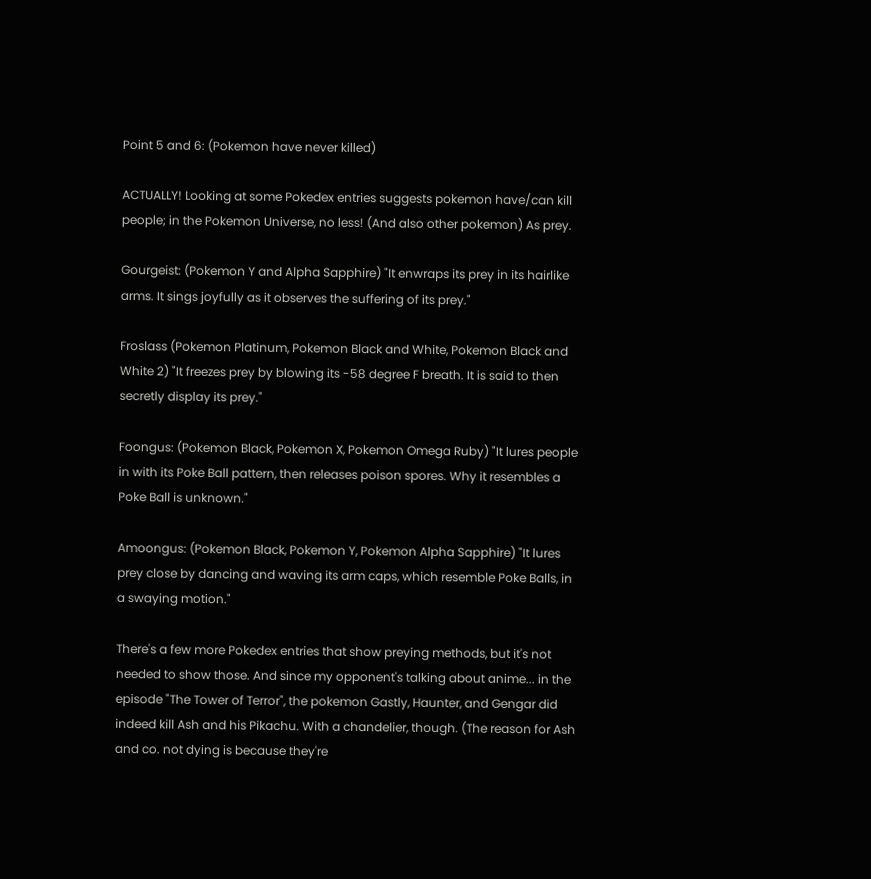Point 5 and 6: (Pokemon have never killed)

ACTUALLY! Looking at some Pokedex entries suggests pokemon have/can kill people; in the Pokemon Universe, no less! (And also other pokemon) As prey.

Gourgeist: (Pokemon Y and Alpha Sapphire) "It enwraps its prey in its hairlike arms. It sings joyfully as it observes the suffering of its prey."

Froslass (Pokemon Platinum, Pokemon Black and White, Pokemon Black and White 2) "It freezes prey by blowing its -58 degree F breath. It is said to then secretly display its prey."

Foongus: (Pokemon Black, Pokemon X, Pokemon Omega Ruby) "It lures people in with its Poke Ball pattern, then releases poison spores. Why it resembles a Poke Ball is unknown."

Amoongus: (Pokemon Black, Pokemon Y, Pokemon Alpha Sapphire) "It lures prey close by dancing and waving its arm caps, which resemble Poke Balls, in a swaying motion."

There's a few more Pokedex entries that show preying methods, but it's not needed to show those. And since my opponent's talking about anime... in the episode "The Tower of Terror", the pokemon Gastly, Haunter, and Gengar did indeed kill Ash and his Pikachu. With a chandelier, though. (The reason for Ash and co. not dying is because they're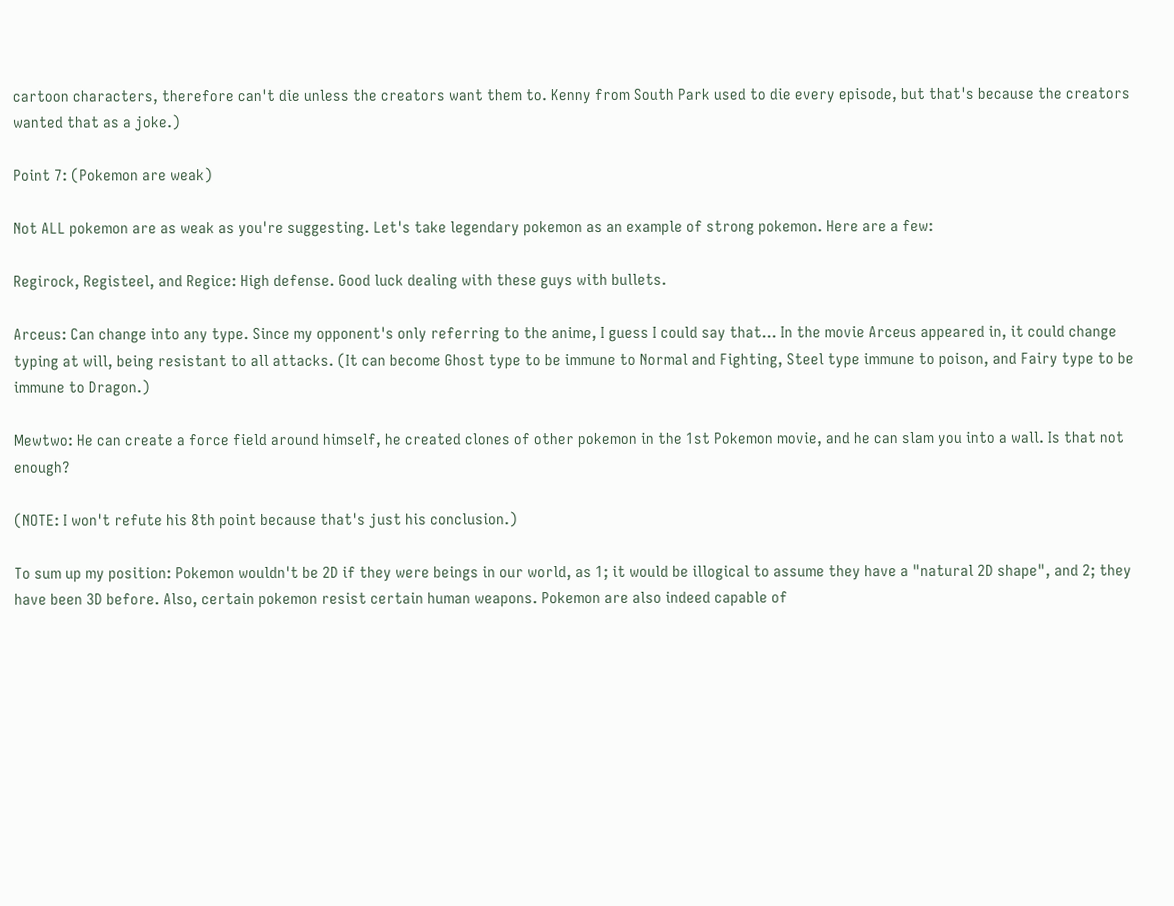cartoon characters, therefore can't die unless the creators want them to. Kenny from South Park used to die every episode, but that's because the creators wanted that as a joke.)

Point 7: (Pokemon are weak)

Not ALL pokemon are as weak as you're suggesting. Let's take legendary pokemon as an example of strong pokemon. Here are a few:

Regirock, Registeel, and Regice: High defense. Good luck dealing with these guys with bullets.

Arceus: Can change into any type. Since my opponent's only referring to the anime, I guess I could say that... In the movie Arceus appeared in, it could change typing at will, being resistant to all attacks. (It can become Ghost type to be immune to Normal and Fighting, Steel type immune to poison, and Fairy type to be immune to Dragon.)

Mewtwo: He can create a force field around himself, he created clones of other pokemon in the 1st Pokemon movie, and he can slam you into a wall. Is that not enough?

(NOTE: I won't refute his 8th point because that's just his conclusion.)

To sum up my position: Pokemon wouldn't be 2D if they were beings in our world, as 1; it would be illogical to assume they have a "natural 2D shape", and 2; they have been 3D before. Also, certain pokemon resist certain human weapons. Pokemon are also indeed capable of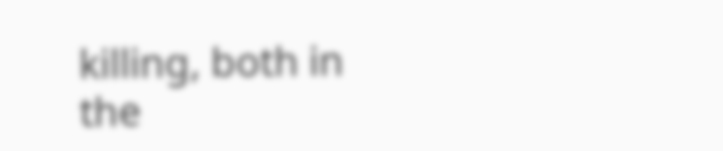killing, both in the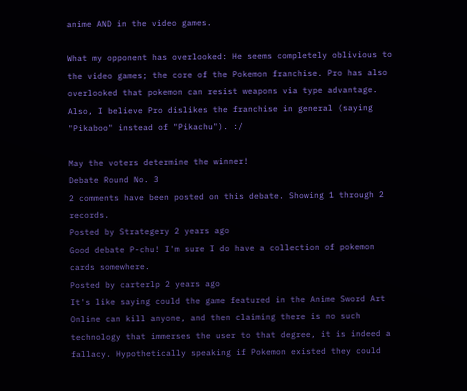anime AND in the video games.

What my opponent has overlooked: He seems completely oblivious to the video games; the core of the Pokemon franchise. Pro has also overlooked that pokemon can resist weapons via type advantage. Also, I believe Pro dislikes the franchise in general (saying "Pikaboo" instead of "Pikachu"). :/

May the voters determine the winner!
Debate Round No. 3
2 comments have been posted on this debate. Showing 1 through 2 records.
Posted by Strategery 2 years ago
Good debate P-chu! I'm sure I do have a collection of pokemon cards somewhere.
Posted by carterlp 2 years ago
It's like saying could the game featured in the Anime Sword Art Online can kill anyone, and then claiming there is no such technology that immerses the user to that degree, it is indeed a fallacy. Hypothetically speaking if Pokemon existed they could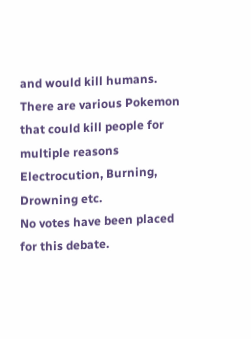and would kill humans. There are various Pokemon that could kill people for multiple reasons Electrocution, Burning, Drowning etc.
No votes have been placed for this debate.